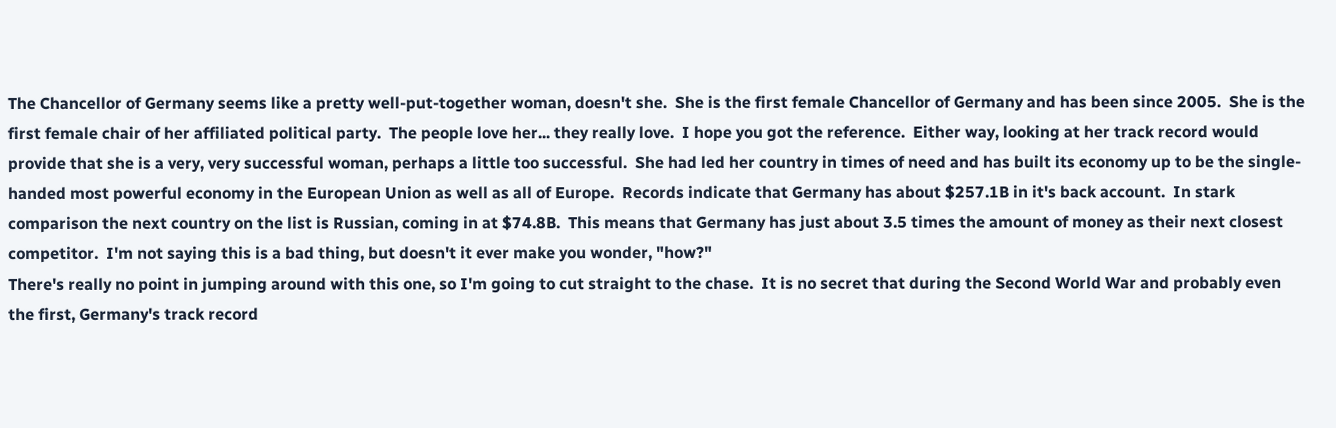The Chancellor of Germany seems like a pretty well-put-together woman, doesn't she.  She is the first female Chancellor of Germany and has been since 2005.  She is the first female chair of her affiliated political party.  The people love her... they really love.  I hope you got the reference.  Either way, looking at her track record would provide that she is a very, very successful woman, perhaps a little too successful.  She had led her country in times of need and has built its economy up to be the single-handed most powerful economy in the European Union as well as all of Europe.  Records indicate that Germany has about $257.1B in it's back account.  In stark comparison the next country on the list is Russian, coming in at $74.8B.  This means that Germany has just about 3.5 times the amount of money as their next closest competitor.  I'm not saying this is a bad thing, but doesn't it ever make you wonder, "how?"
There's really no point in jumping around with this one, so I'm going to cut straight to the chase.  It is no secret that during the Second World War and probably even the first, Germany's track record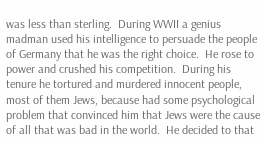was less than sterling.  During WWII a genius madman used his intelligence to persuade the people of Germany that he was the right choice.  He rose to power and crushed his competition.  During his tenure he tortured and murdered innocent people, most of them Jews, because had some psychological problem that convinced him that Jews were the cause of all that was bad in the world.  He decided to that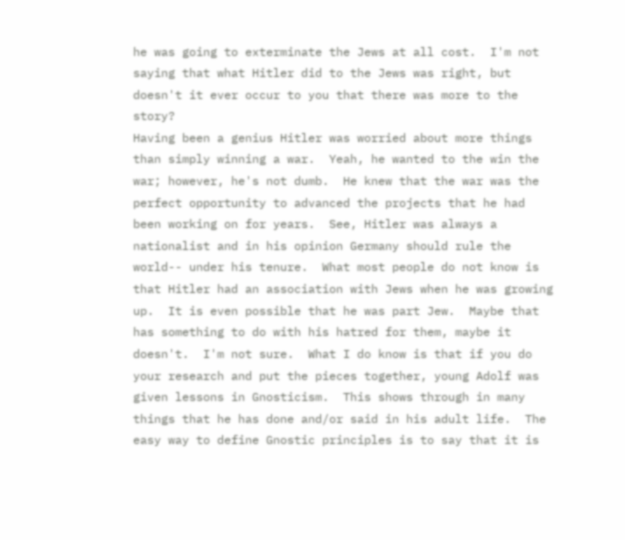he was going to exterminate the Jews at all cost.  I'm not saying that what Hitler did to the Jews was right, but doesn't it ever occur to you that there was more to the story?
Having been a genius Hitler was worried about more things than simply winning a war.  Yeah, he wanted to the win the war; however, he's not dumb.  He knew that the war was the perfect opportunity to advanced the projects that he had been working on for years.  See, Hitler was always a nationalist and in his opinion Germany should rule the world-- under his tenure.  What most people do not know is that Hitler had an association with Jews when he was growing up.  It is even possible that he was part Jew.  Maybe that has something to do with his hatred for them, maybe it doesn't.  I'm not sure.  What I do know is that if you do your research and put the pieces together, young Adolf was given lessons in Gnosticism.  This shows through in many things that he has done and/or said in his adult life.  The easy way to define Gnostic principles is to say that it is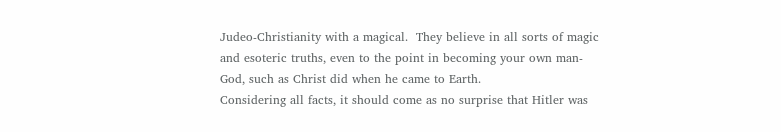Judeo-Christianity with a magical.  They believe in all sorts of magic and esoteric truths, even to the point in becoming your own man-God, such as Christ did when he came to Earth.
Considering all facts, it should come as no surprise that Hitler was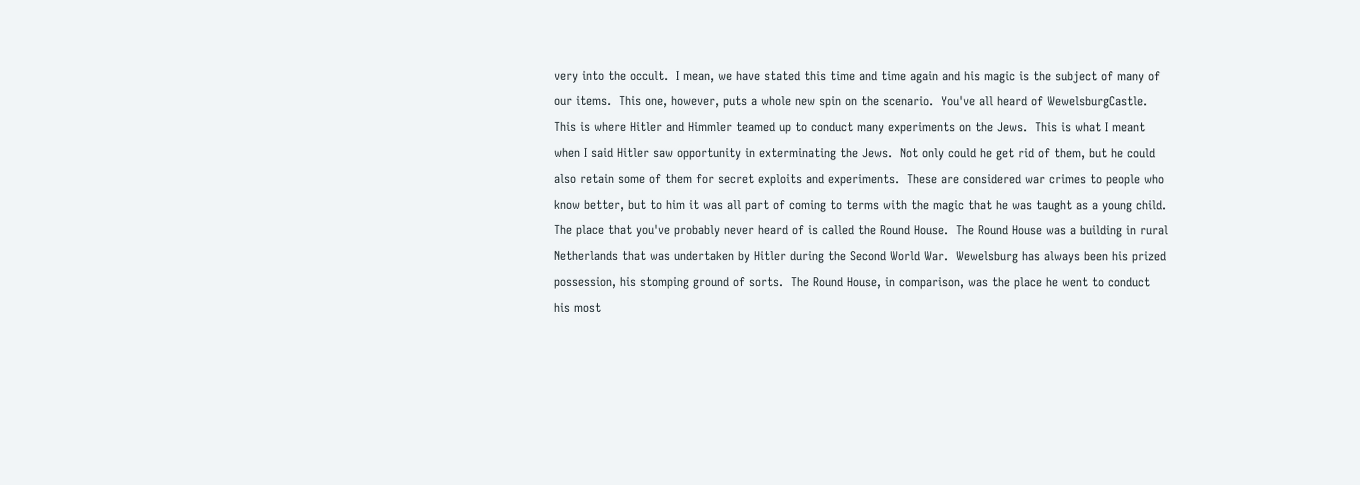very into the occult.  I mean, we have stated this time and time again and his magic is the subject of many of our items.  This one, however, puts a whole new spin on the scenario.  You've all heard of WewelsburgCastle.  This is where Hitler and Himmler teamed up to conduct many experiments on the Jews.  This is what I meant when I said Hitler saw opportunity in exterminating the Jews.  Not only could he get rid of them, but he could also retain some of them for secret exploits and experiments.  These are considered war crimes to people who know better, but to him it was all part of coming to terms with the magic that he was taught as a young child.
The place that you've probably never heard of is called the Round House.  The Round House was a building in rural Netherlands that was undertaken by Hitler during the Second World War.  Wewelsburg has always been his prized possession, his stomping ground of sorts.  The Round House, in comparison, was the place he went to conduct his most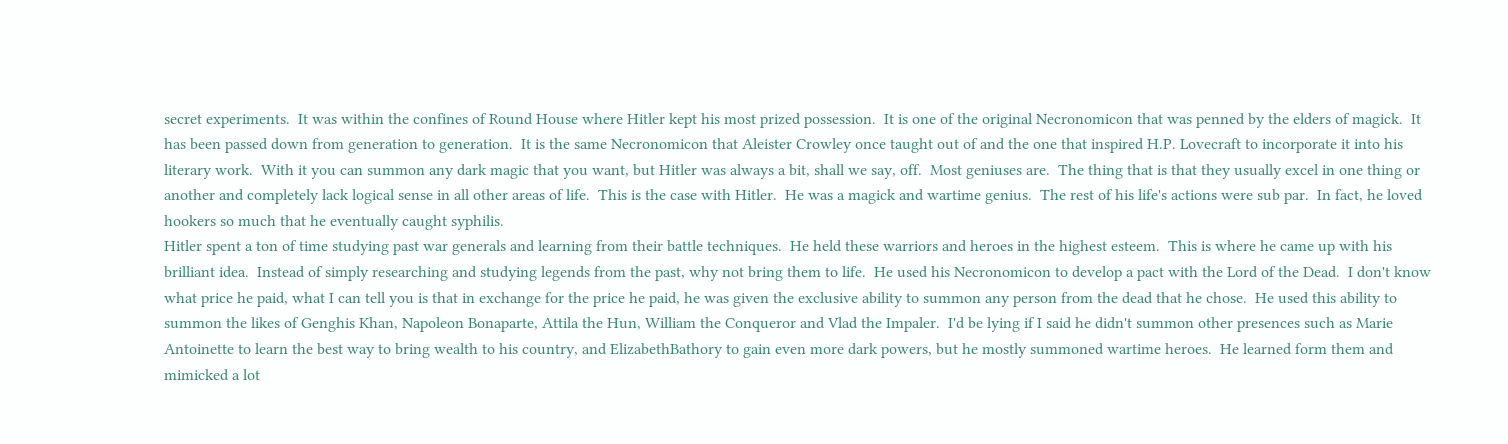secret experiments.  It was within the confines of Round House where Hitler kept his most prized possession.  It is one of the original Necronomicon that was penned by the elders of magick.  It has been passed down from generation to generation.  It is the same Necronomicon that Aleister Crowley once taught out of and the one that inspired H.P. Lovecraft to incorporate it into his literary work.  With it you can summon any dark magic that you want, but Hitler was always a bit, shall we say, off.  Most geniuses are.  The thing that is that they usually excel in one thing or another and completely lack logical sense in all other areas of life.  This is the case with Hitler.  He was a magick and wartime genius.  The rest of his life's actions were sub par.  In fact, he loved hookers so much that he eventually caught syphilis.
Hitler spent a ton of time studying past war generals and learning from their battle techniques.  He held these warriors and heroes in the highest esteem.  This is where he came up with his brilliant idea.  Instead of simply researching and studying legends from the past, why not bring them to life.  He used his Necronomicon to develop a pact with the Lord of the Dead.  I don't know what price he paid, what I can tell you is that in exchange for the price he paid, he was given the exclusive ability to summon any person from the dead that he chose.  He used this ability to summon the likes of Genghis Khan, Napoleon Bonaparte, Attila the Hun, William the Conqueror and Vlad the Impaler.  I'd be lying if I said he didn't summon other presences such as Marie Antoinette to learn the best way to bring wealth to his country, and ElizabethBathory to gain even more dark powers, but he mostly summoned wartime heroes.  He learned form them and mimicked a lot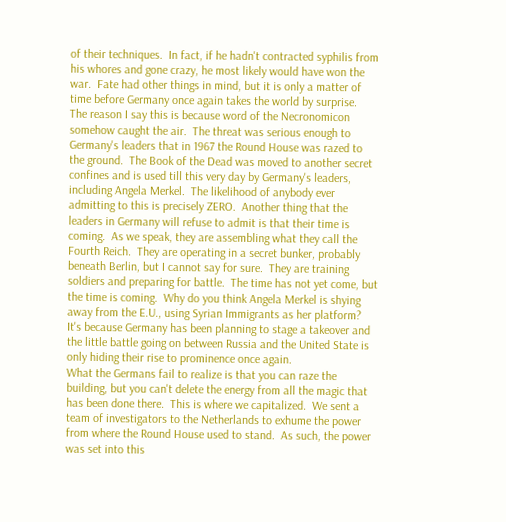of their techniques.  In fact, if he hadn't contracted syphilis from his whores and gone crazy, he most likely would have won the war.  Fate had other things in mind, but it is only a matter of time before Germany once again takes the world by surprise.
The reason I say this is because word of the Necronomicon somehow caught the air.  The threat was serious enough to Germany's leaders that in 1967 the Round House was razed to the ground.  The Book of the Dead was moved to another secret confines and is used till this very day by Germany's leaders, including Angela Merkel.  The likelihood of anybody ever admitting to this is precisely ZERO.  Another thing that the leaders in Germany will refuse to admit is that their time is coming.  As we speak, they are assembling what they call the Fourth Reich.  They are operating in a secret bunker, probably beneath Berlin, but I cannot say for sure.  They are training soldiers and preparing for battle.  The time has not yet come, but the time is coming.  Why do you think Angela Merkel is shying away from the E.U., using Syrian Immigrants as her platform?  It's because Germany has been planning to stage a takeover and the little battle going on between Russia and the United State is only hiding their rise to prominence once again.
What the Germans fail to realize is that you can raze the building, but you can't delete the energy from all the magic that has been done there.  This is where we capitalized.  We sent a team of investigators to the Netherlands to exhume the power from where the Round House used to stand.  As such, the power was set into this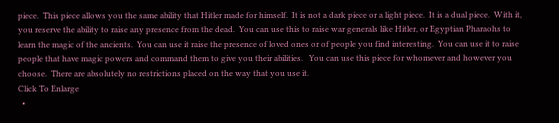piece.  This piece allows you the same ability that Hitler made for himself.  It is not a dark piece or a light piece.  It is a dual piece.  With it, you reserve the ability to raise any presence from the dead.  You can use this to raise war generals like Hitler, or Egyptian Pharaohs to learn the magic of the ancients.  You can use it raise the presence of loved ones or of people you find interesting.  You can use it to raise people that have magic powers and command them to give you their abilities.   You can use this piece for whomever and however you choose.  There are absolutely no restrictions placed on the way that you use it.
Click To Enlarge
  •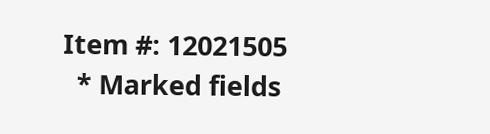Item #: 12021505
  * Marked fields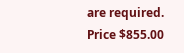are required.
Price $855.00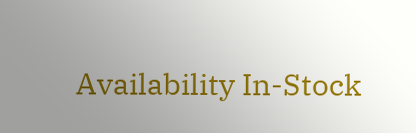Availability In-Stock